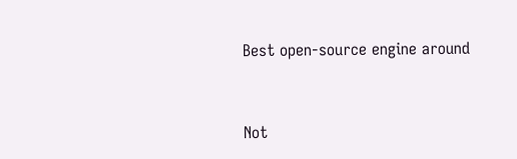Best open-source engine around


Not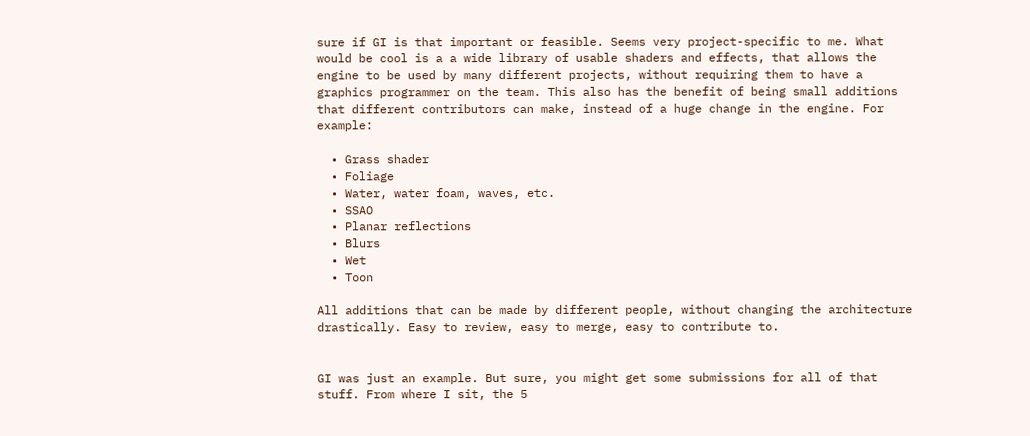sure if GI is that important or feasible. Seems very project-specific to me. What would be cool is a a wide library of usable shaders and effects, that allows the engine to be used by many different projects, without requiring them to have a graphics programmer on the team. This also has the benefit of being small additions that different contributors can make, instead of a huge change in the engine. For example:

  • Grass shader
  • Foliage
  • Water, water foam, waves, etc.
  • SSAO
  • Planar reflections
  • Blurs
  • Wet
  • Toon

All additions that can be made by different people, without changing the architecture drastically. Easy to review, easy to merge, easy to contribute to.


GI was just an example. But sure, you might get some submissions for all of that stuff. From where I sit, the 5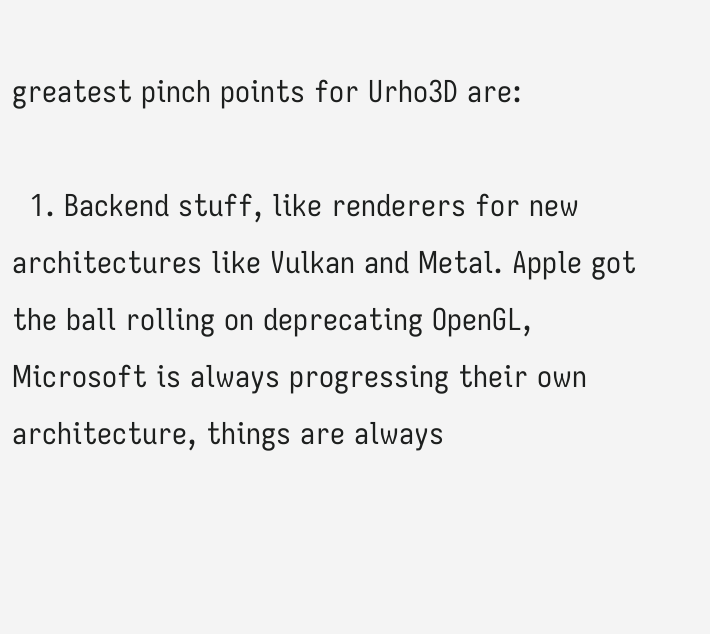greatest pinch points for Urho3D are:

  1. Backend stuff, like renderers for new architectures like Vulkan and Metal. Apple got the ball rolling on deprecating OpenGL, Microsoft is always progressing their own architecture, things are always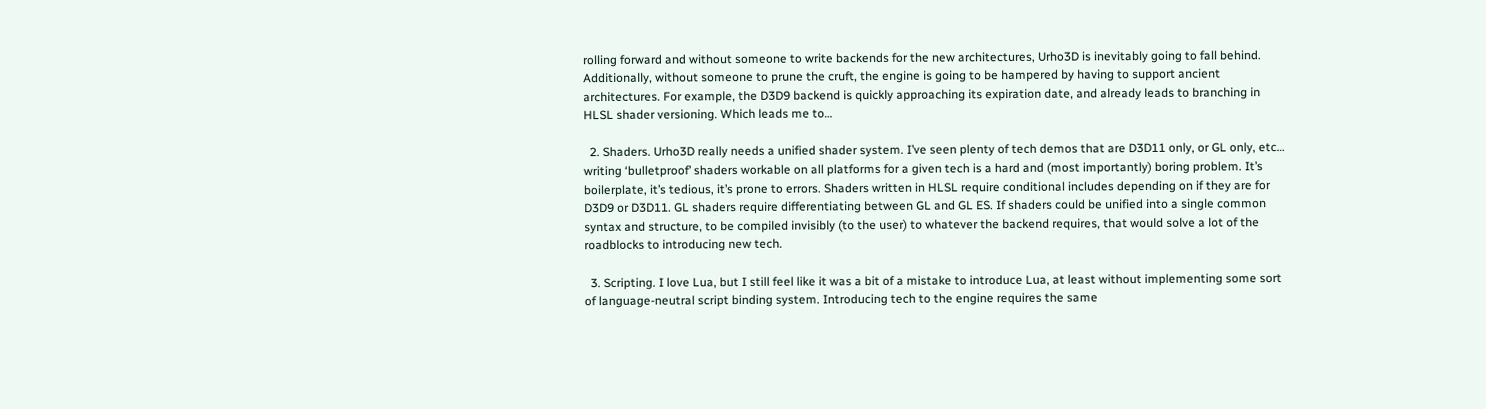rolling forward and without someone to write backends for the new architectures, Urho3D is inevitably going to fall behind. Additionally, without someone to prune the cruft, the engine is going to be hampered by having to support ancient architectures. For example, the D3D9 backend is quickly approaching its expiration date, and already leads to branching in HLSL shader versioning. Which leads me to…

  2. Shaders. Urho3D really needs a unified shader system. I’ve seen plenty of tech demos that are D3D11 only, or GL only, etc… writing ‘bulletproof’ shaders workable on all platforms for a given tech is a hard and (most importantly) boring problem. It’s boilerplate, it’s tedious, it’s prone to errors. Shaders written in HLSL require conditional includes depending on if they are for D3D9 or D3D11. GL shaders require differentiating between GL and GL ES. If shaders could be unified into a single common syntax and structure, to be compiled invisibly (to the user) to whatever the backend requires, that would solve a lot of the roadblocks to introducing new tech.

  3. Scripting. I love Lua, but I still feel like it was a bit of a mistake to introduce Lua, at least without implementing some sort of language-neutral script binding system. Introducing tech to the engine requires the same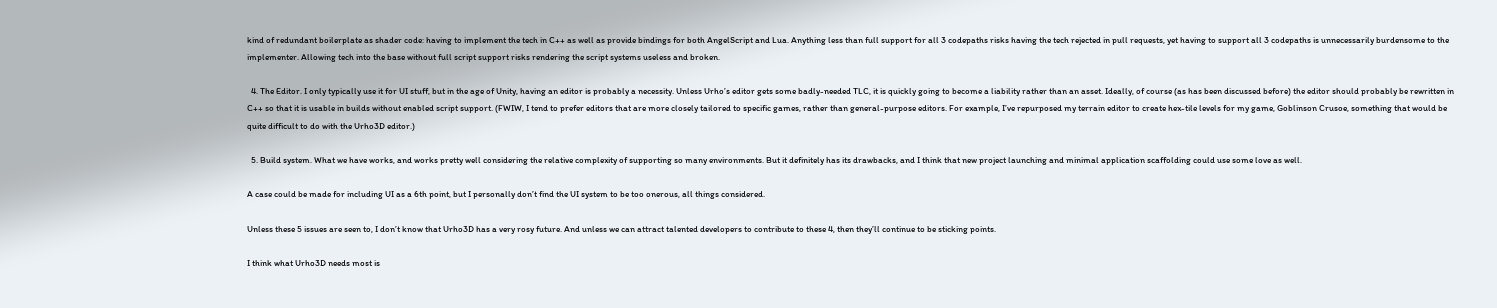kind of redundant boilerplate as shader code: having to implement the tech in C++ as well as provide bindings for both AngelScript and Lua. Anything less than full support for all 3 codepaths risks having the tech rejected in pull requests, yet having to support all 3 codepaths is unnecessarily burdensome to the implementer. Allowing tech into the base without full script support risks rendering the script systems useless and broken.

  4. The Editor. I only typically use it for UI stuff, but in the age of Unity, having an editor is probably a necessity. Unless Urho’s editor gets some badly-needed TLC, it is quickly going to become a liability rather than an asset. Ideally, of course (as has been discussed before) the editor should probably be rewritten in C++ so that it is usable in builds without enabled script support. (FWIW, I tend to prefer editors that are more closely tailored to specific games, rather than general-purpose editors. For example, I’ve repurposed my terrain editor to create hex-tile levels for my game, Goblinson Crusoe, something that would be quite difficult to do with the Urho3D editor.)

  5. Build system. What we have works, and works pretty well considering the relative complexity of supporting so many environments. But it definitely has its drawbacks, and I think that new project launching and minimal application scaffolding could use some love as well.

A case could be made for including UI as a 6th point, but I personally don’t find the UI system to be too onerous, all things considered.

Unless these 5 issues are seen to, I don’t know that Urho3D has a very rosy future. And unless we can attract talented developers to contribute to these 4, then they’ll continue to be sticking points.

I think what Urho3D needs most is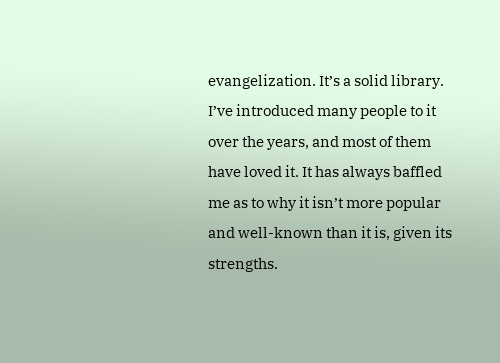evangelization. It’s a solid library. I’ve introduced many people to it over the years, and most of them have loved it. It has always baffled me as to why it isn’t more popular and well-known than it is, given its strengths.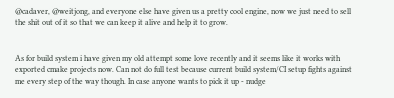@cadaver, @weitjong, and everyone else have given us a pretty cool engine, now we just need to sell the shit out of it so that we can keep it alive and help it to grow.


As for build system i have given my old attempt some love recently and it seems like it works with exported cmake projects now. Can not do full test because current build system/CI setup fights against me every step of the way though. In case anyone wants to pick it up - nudge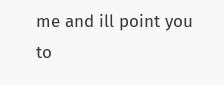me and ill point you to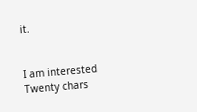it.


I am interested
Twenty chars